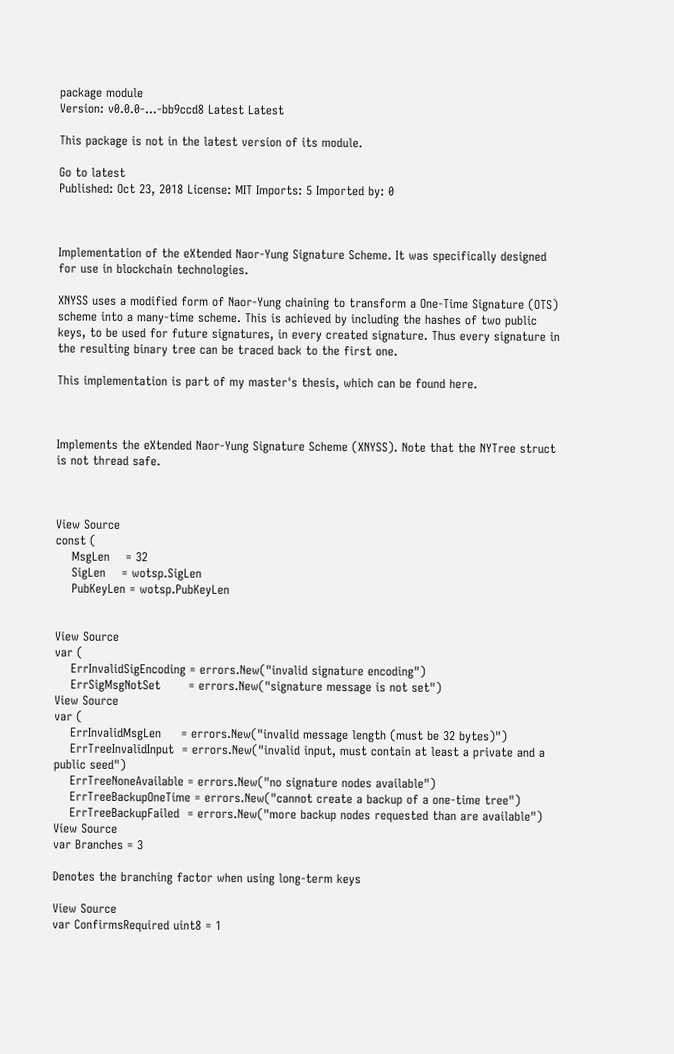package module
Version: v0.0.0-...-bb9ccd8 Latest Latest

This package is not in the latest version of its module.

Go to latest
Published: Oct 23, 2018 License: MIT Imports: 5 Imported by: 0



Implementation of the eXtended Naor-Yung Signature Scheme. It was specifically designed for use in blockchain technologies.

XNYSS uses a modified form of Naor-Yung chaining to transform a One-Time Signature (OTS) scheme into a many-time scheme. This is achieved by including the hashes of two public keys, to be used for future signatures, in every created signature. Thus every signature in the resulting binary tree can be traced back to the first one.

This implementation is part of my master's thesis, which can be found here.



Implements the eXtended Naor-Yung Signature Scheme (XNYSS). Note that the NYTree struct is not thread safe.



View Source
const (
    MsgLen    = 32
    SigLen    = wotsp.SigLen
    PubKeyLen = wotsp.PubKeyLen


View Source
var (
    ErrInvalidSigEncoding = errors.New("invalid signature encoding")
    ErrSigMsgNotSet       = errors.New("signature message is not set")
View Source
var (
    ErrInvalidMsgLen     = errors.New("invalid message length (must be 32 bytes)")
    ErrTreeInvalidInput  = errors.New("invalid input, must contain at least a private and a public seed")
    ErrTreeNoneAvailable = errors.New("no signature nodes available")
    ErrTreeBackupOneTime = errors.New("cannot create a backup of a one-time tree")
    ErrTreeBackupFailed  = errors.New("more backup nodes requested than are available")
View Source
var Branches = 3

Denotes the branching factor when using long-term keys

View Source
var ConfirmsRequired uint8 = 1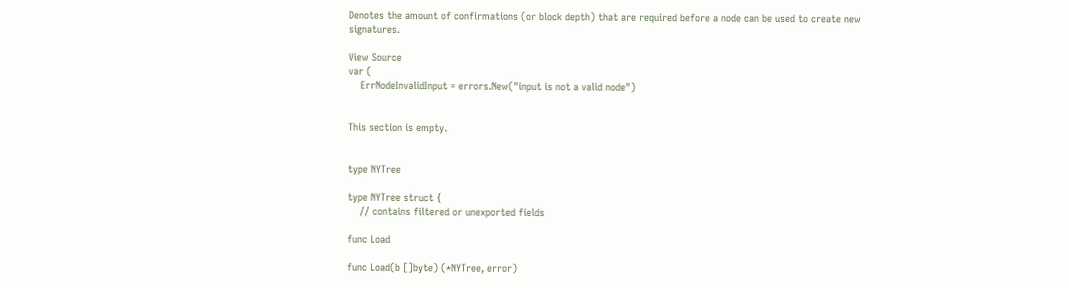Denotes the amount of confirmations (or block depth) that are required before a node can be used to create new signatures.

View Source
var (
    ErrNodeInvalidInput = errors.New("input is not a valid node")


This section is empty.


type NYTree

type NYTree struct {
    // contains filtered or unexported fields

func Load

func Load(b []byte) (*NYTree, error)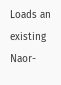Loads an existing Naor-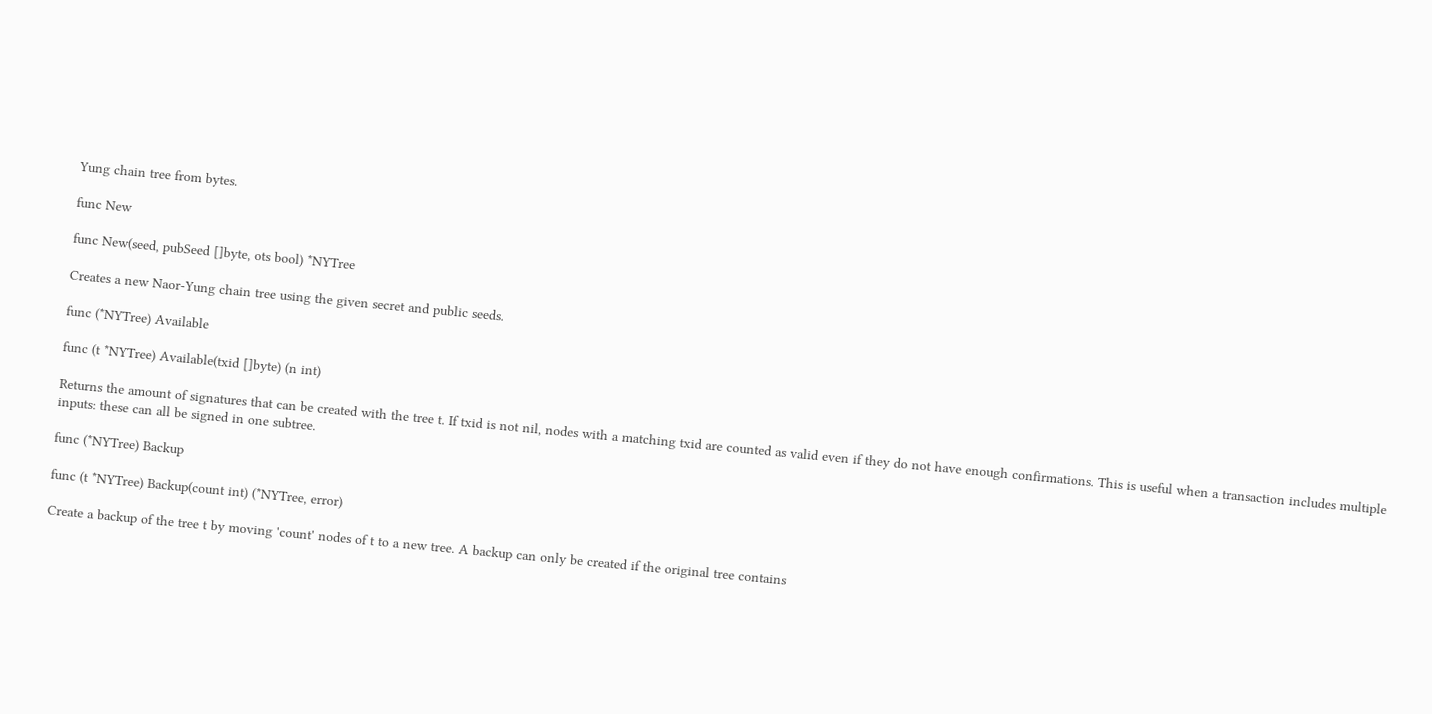Yung chain tree from bytes.

func New

func New(seed, pubSeed []byte, ots bool) *NYTree

Creates a new Naor-Yung chain tree using the given secret and public seeds.

func (*NYTree) Available

func (t *NYTree) Available(txid []byte) (n int)

Returns the amount of signatures that can be created with the tree t. If txid is not nil, nodes with a matching txid are counted as valid even if they do not have enough confirmations. This is useful when a transaction includes multiple inputs: these can all be signed in one subtree.

func (*NYTree) Backup

func (t *NYTree) Backup(count int) (*NYTree, error)

Create a backup of the tree t by moving 'count' nodes of t to a new tree. A backup can only be created if the original tree contains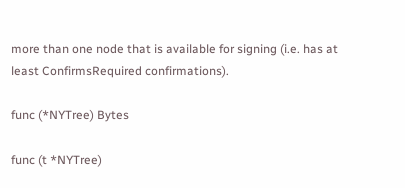more than one node that is available for signing (i.e. has at least ConfirmsRequired confirmations).

func (*NYTree) Bytes

func (t *NYTree)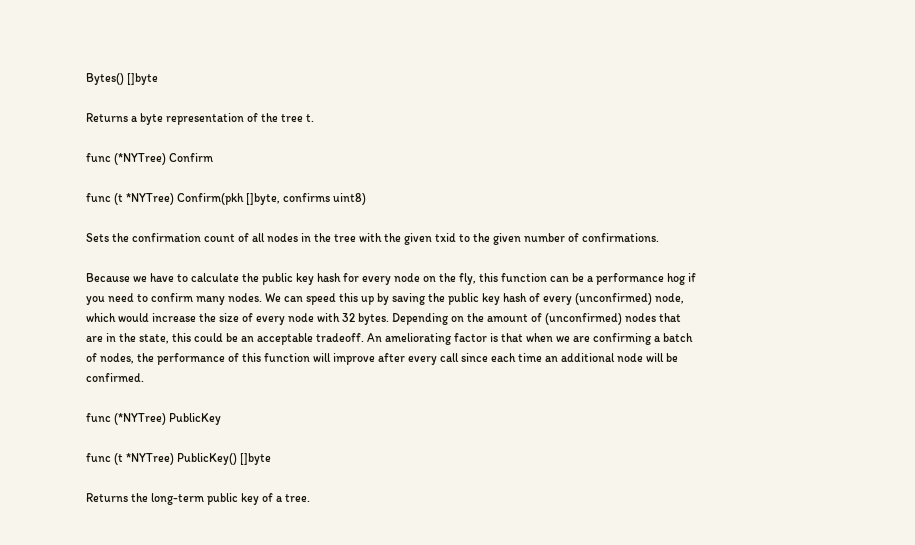Bytes() []byte

Returns a byte representation of the tree t.

func (*NYTree) Confirm

func (t *NYTree) Confirm(pkh []byte, confirms uint8)

Sets the confirmation count of all nodes in the tree with the given txid to the given number of confirmations.

Because we have to calculate the public key hash for every node on the fly, this function can be a performance hog if you need to confirm many nodes. We can speed this up by saving the public key hash of every (unconfirmed) node, which would increase the size of every node with 32 bytes. Depending on the amount of (unconfirmed) nodes that are in the state, this could be an acceptable tradeoff. An ameliorating factor is that when we are confirming a batch of nodes, the performance of this function will improve after every call since each time an additional node will be confirmed.

func (*NYTree) PublicKey

func (t *NYTree) PublicKey() []byte

Returns the long-term public key of a tree.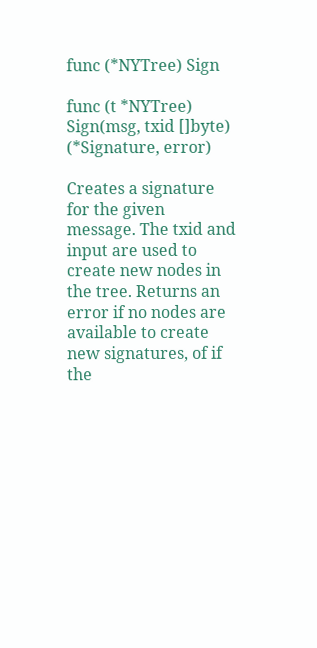func (*NYTree) Sign

func (t *NYTree) Sign(msg, txid []byte) (*Signature, error)

Creates a signature for the given message. The txid and input are used to create new nodes in the tree. Returns an error if no nodes are available to create new signatures, of if the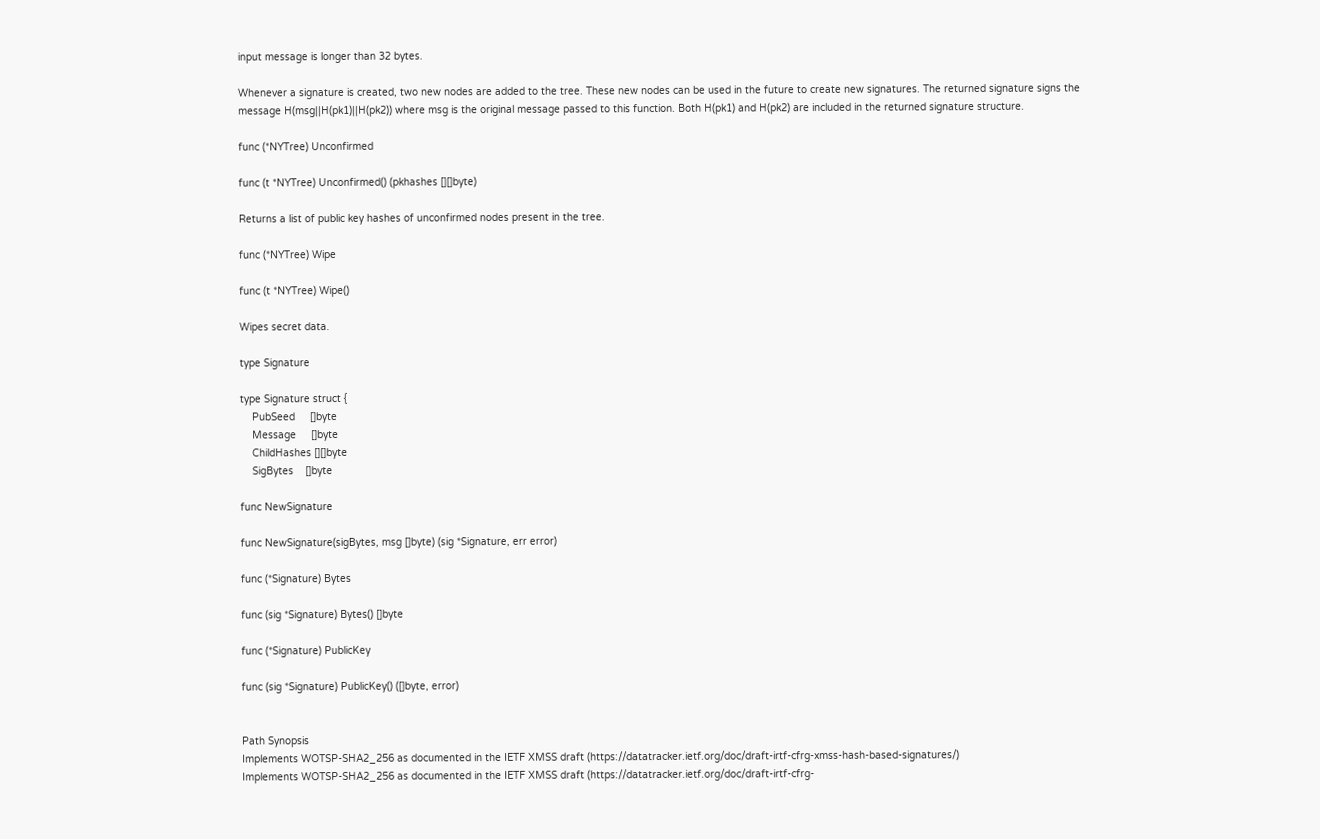input message is longer than 32 bytes.

Whenever a signature is created, two new nodes are added to the tree. These new nodes can be used in the future to create new signatures. The returned signature signs the message H(msg||H(pk1)||H(pk2)) where msg is the original message passed to this function. Both H(pk1) and H(pk2) are included in the returned signature structure.

func (*NYTree) Unconfirmed

func (t *NYTree) Unconfirmed() (pkhashes [][]byte)

Returns a list of public key hashes of unconfirmed nodes present in the tree.

func (*NYTree) Wipe

func (t *NYTree) Wipe()

Wipes secret data.

type Signature

type Signature struct {
    PubSeed     []byte
    Message     []byte
    ChildHashes [][]byte
    SigBytes    []byte

func NewSignature

func NewSignature(sigBytes, msg []byte) (sig *Signature, err error)

func (*Signature) Bytes

func (sig *Signature) Bytes() []byte

func (*Signature) PublicKey

func (sig *Signature) PublicKey() ([]byte, error)


Path Synopsis
Implements WOTSP-SHA2_256 as documented in the IETF XMSS draft (https://datatracker.ietf.org/doc/draft-irtf-cfrg-xmss-hash-based-signatures/)
Implements WOTSP-SHA2_256 as documented in the IETF XMSS draft (https://datatracker.ietf.org/doc/draft-irtf-cfrg-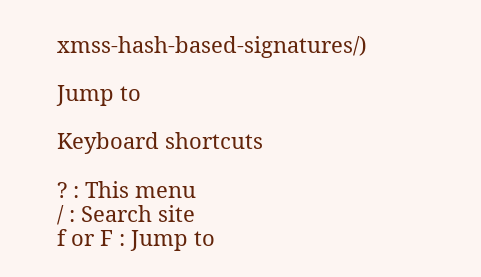xmss-hash-based-signatures/)

Jump to

Keyboard shortcuts

? : This menu
/ : Search site
f or F : Jump to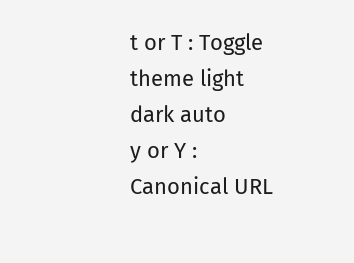t or T : Toggle theme light dark auto
y or Y : Canonical URL